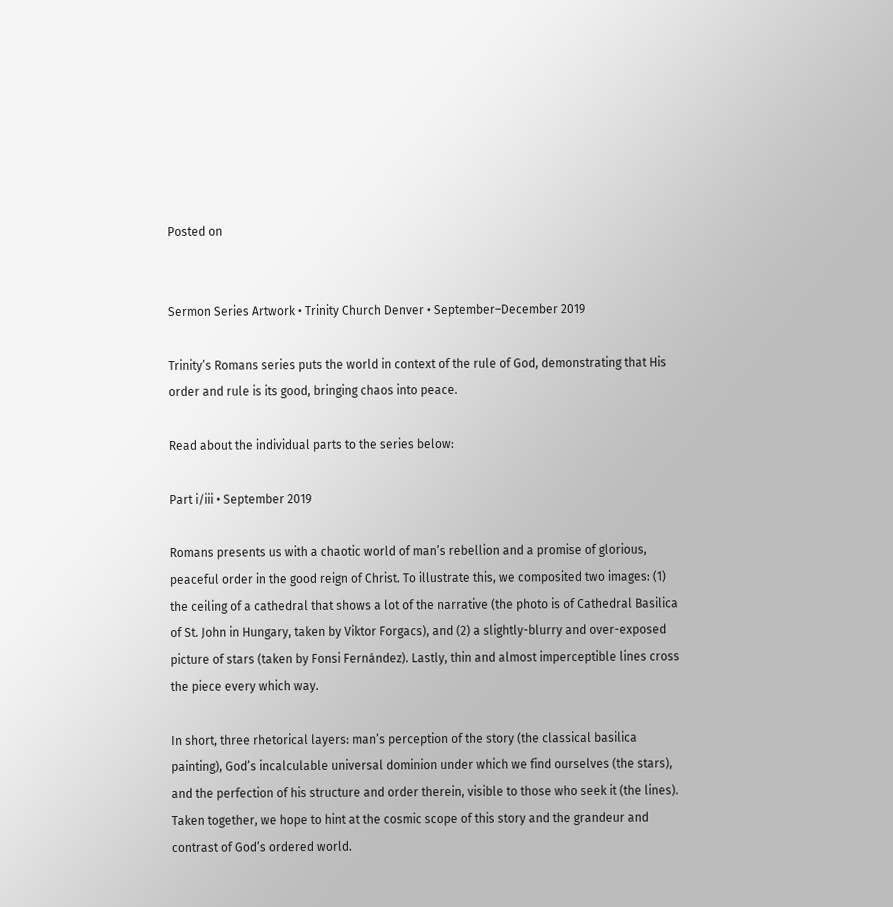Posted on


Sermon Series Artwork • Trinity Church Denver • September–December 2019

Trinity’s Romans series puts the world in context of the rule of God, demonstrating that His order and rule is its good, bringing chaos into peace.

Read about the individual parts to the series below:

Part i/iii • September 2019

Romans presents us with a chaotic world of man’s rebellion and a promise of glorious, peaceful order in the good reign of Christ. To illustrate this, we composited two images: (1) the ceiling of a cathedral that shows a lot of the narrative (the photo is of Cathedral Basilica of St. John in Hungary, taken by Viktor Forgacs), and (2) a slightly-blurry and over-exposed picture of stars (taken by Fonsi Fernández). Lastly, thin and almost imperceptible lines cross the piece every which way.

In short, three rhetorical layers: man’s perception of the story (the classical basilica painting), God’s incalculable universal dominion under which we find ourselves (the stars), and the perfection of his structure and order therein, visible to those who seek it (the lines). Taken together, we hope to hint at the cosmic scope of this story and the grandeur and contrast of God’s ordered world.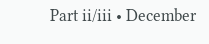Part ii/iii • December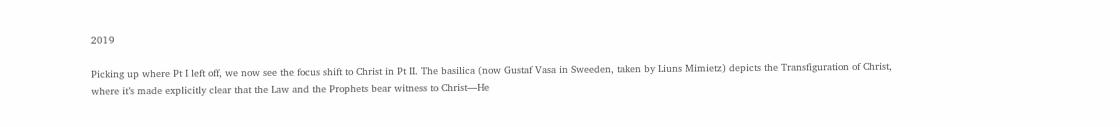2019

Picking up where Pt I left off, we now see the focus shift to Christ in Pt II. The basilica (now Gustaf Vasa in Sweeden, taken by Liuns Mimietz) depicts the Transfiguration of Christ, where it’s made explicitly clear that the Law and the Prophets bear witness to Christ—He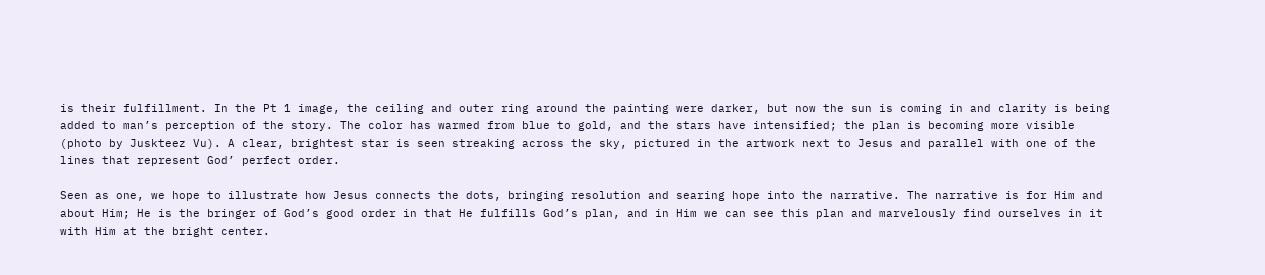is their fulfillment. In the Pt 1 image, the ceiling and outer ring around the painting were darker, but now the sun is coming in and clarity is being added to man’s perception of the story. The color has warmed from blue to gold, and the stars have intensified; the plan is becoming more visible (photo by Juskteez Vu). A clear, brightest star is seen streaking across the sky, pictured in the artwork next to Jesus and parallel with one of the lines that represent God’ perfect order.

Seen as one, we hope to illustrate how Jesus connects the dots, bringing resolution and searing hope into the narrative. The narrative is for Him and about Him; He is the bringer of God’s good order in that He fulfills God’s plan, and in Him we can see this plan and marvelously find ourselves in it with Him at the bright center.